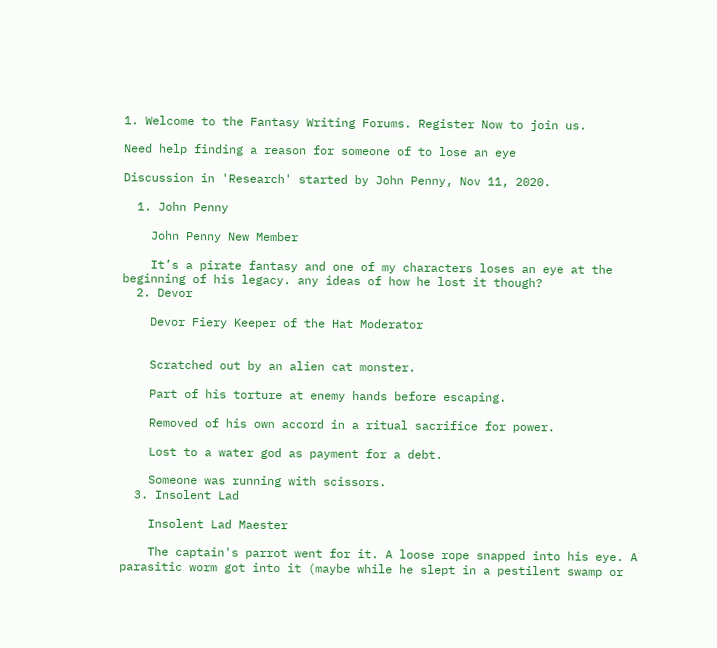1. Welcome to the Fantasy Writing Forums. Register Now to join us.

Need help finding a reason for someone of to lose an eye

Discussion in 'Research' started by John Penny, Nov 11, 2020.

  1. John Penny

    John Penny New Member

    It’s a pirate fantasy and one of my characters loses an eye at the beginning of his legacy. any ideas of how he lost it though?
  2. Devor

    Devor Fiery Keeper of the Hat Moderator


    Scratched out by an alien cat monster.

    Part of his torture at enemy hands before escaping.

    Removed of his own accord in a ritual sacrifice for power.

    Lost to a water god as payment for a debt.

    Someone was running with scissors.
  3. Insolent Lad

    Insolent Lad Maester

    The captain's parrot went for it. A loose rope snapped into his eye. A parasitic worm got into it (maybe while he slept in a pestilent swamp or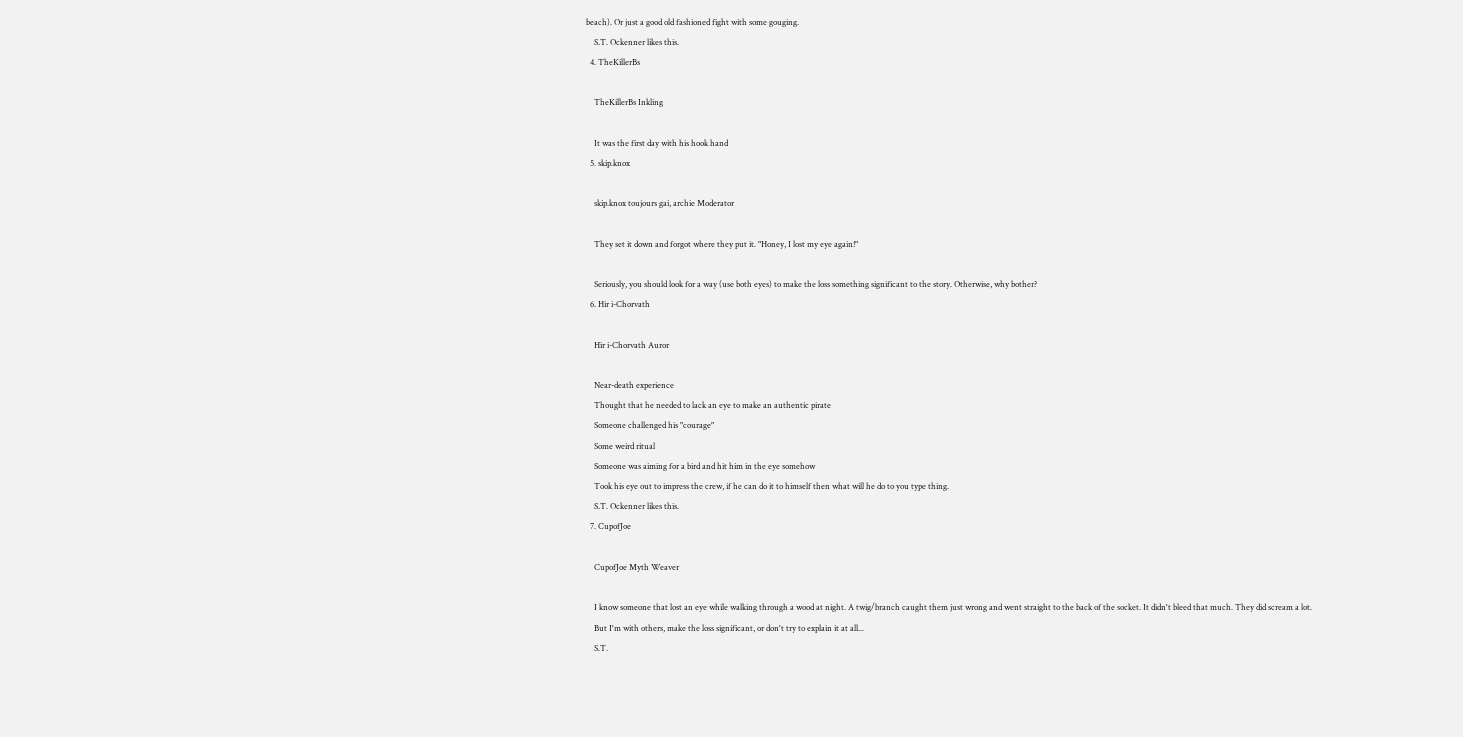beach). Or just a good old fashioned fight with some gouging.
    S.T. Ockenner likes this.
  4. TheKillerBs

    TheKillerBs Inkling

    It was the first day with his hook hand
  5. skip.knox

    skip.knox toujours gai, archie Moderator

    They set it down and forgot where they put it. "Honey, I lost my eye again!"

    Seriously, you should look for a way (use both eyes) to make the loss something significant to the story. Otherwise, why bother?
  6. Hir i-Chorvath

    Hir i-Chorvath Auror

    Near-death experience
    Thought that he needed to lack an eye to make an authentic pirate
    Someone challenged his "courage"
    Some weird ritual
    Someone was aiming for a bird and hit him in the eye somehow
    Took his eye out to impress the crew, if he can do it to himself then what will he do to you type thing.
    S.T. Ockenner likes this.
  7. CupofJoe

    CupofJoe Myth Weaver

    I know someone that lost an eye while walking through a wood at night. A twig/branch caught them just wrong and went straight to the back of the socket. It didn't bleed that much. They did scream a lot.
    But I'm with others, make the loss significant, or don't try to explain it at all...
    S.T.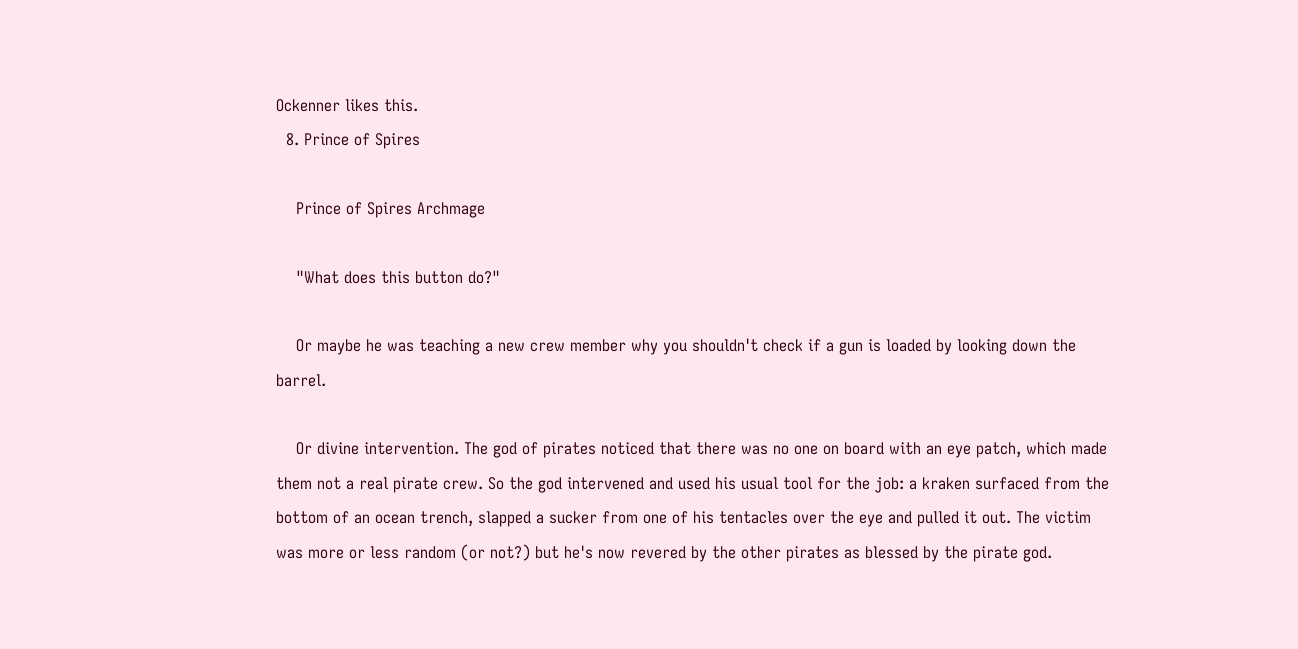Ockenner likes this.
  8. Prince of Spires

    Prince of Spires Archmage

    "What does this button do?"

    Or maybe he was teaching a new crew member why you shouldn't check if a gun is loaded by looking down the barrel.

    Or divine intervention. The god of pirates noticed that there was no one on board with an eye patch, which made them not a real pirate crew. So the god intervened and used his usual tool for the job: a kraken surfaced from the bottom of an ocean trench, slapped a sucker from one of his tentacles over the eye and pulled it out. The victim was more or less random (or not?) but he's now revered by the other pirates as blessed by the pirate god.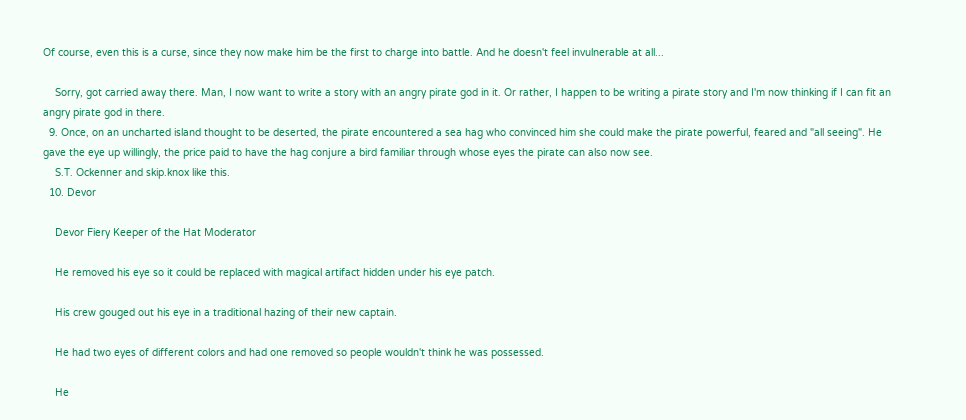Of course, even this is a curse, since they now make him be the first to charge into battle. And he doesn't feel invulnerable at all...

    Sorry, got carried away there. Man, I now want to write a story with an angry pirate god in it. Or rather, I happen to be writing a pirate story and I'm now thinking if I can fit an angry pirate god in there.
  9. Once, on an uncharted island thought to be deserted, the pirate encountered a sea hag who convinced him she could make the pirate powerful, feared and "all seeing". He gave the eye up willingly, the price paid to have the hag conjure a bird familiar through whose eyes the pirate can also now see.
    S.T. Ockenner and skip.knox like this.
  10. Devor

    Devor Fiery Keeper of the Hat Moderator

    He removed his eye so it could be replaced with magical artifact hidden under his eye patch.

    His crew gouged out his eye in a traditional hazing of their new captain.

    He had two eyes of different colors and had one removed so people wouldn't think he was possessed.

    He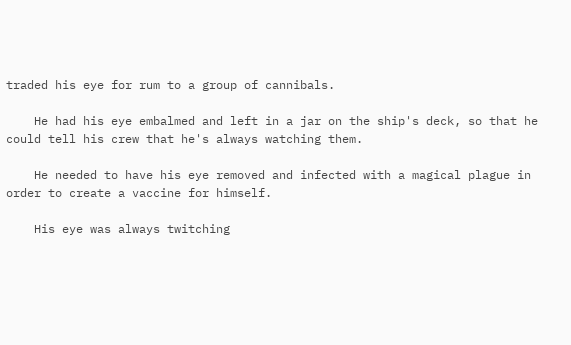traded his eye for rum to a group of cannibals.

    He had his eye embalmed and left in a jar on the ship's deck, so that he could tell his crew that he's always watching them.

    He needed to have his eye removed and infected with a magical plague in order to create a vaccine for himself.

    His eye was always twitching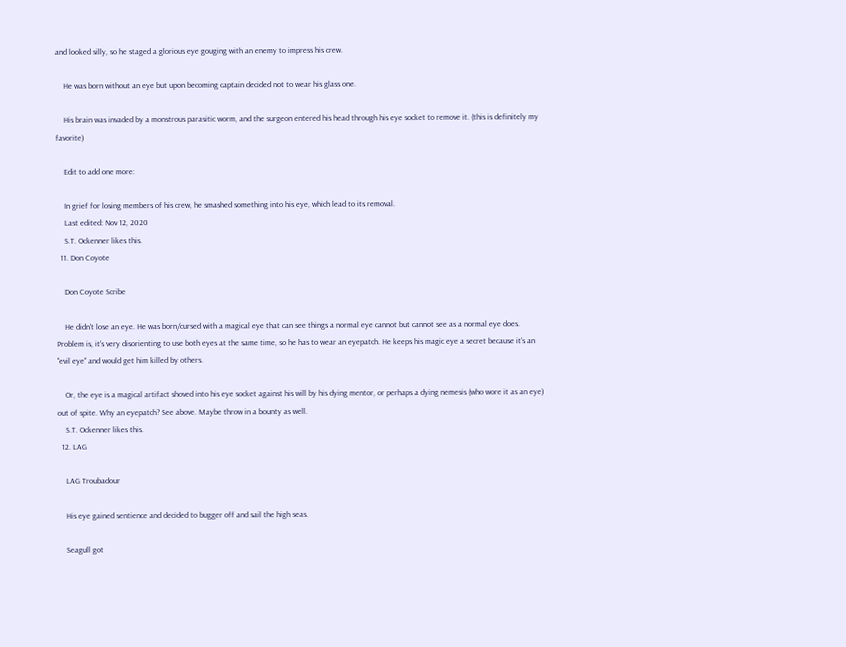and looked silly, so he staged a glorious eye gouging with an enemy to impress his crew.

    He was born without an eye but upon becoming captain decided not to wear his glass one.

    His brain was invaded by a monstrous parasitic worm, and the surgeon entered his head through his eye socket to remove it. (this is definitely my favorite)

    Edit to add one more:

    In grief for losing members of his crew, he smashed something into his eye, which lead to its removal.
    Last edited: Nov 12, 2020
    S.T. Ockenner likes this.
  11. Don Coyote

    Don Coyote Scribe

    He didn't lose an eye. He was born/cursed with a magical eye that can see things a normal eye cannot but cannot see as a normal eye does. Problem is, it's very disorienting to use both eyes at the same time, so he has to wear an eyepatch. He keeps his magic eye a secret because it's an "evil eye" and would get him killed by others.

    Or, the eye is a magical artifact shoved into his eye socket against his will by his dying mentor, or perhaps a dying nemesis (who wore it as an eye) out of spite. Why an eyepatch? See above. Maybe throw in a bounty as well.
    S.T. Ockenner likes this.
  12. LAG

    LAG Troubadour

    His eye gained sentience and decided to bugger off and sail the high seas.

    Seagull got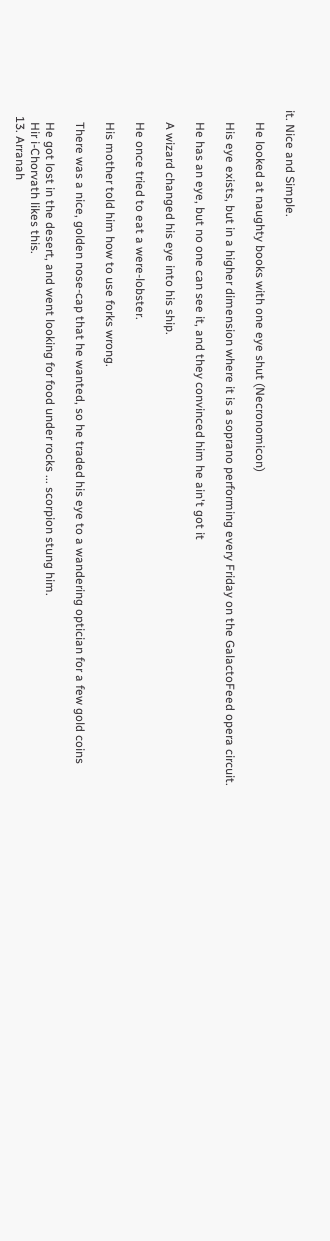it. Nice and Simple.

    He looked at naughty books with one eye shut (Necronomicon)

    His eye exists, but in a higher dimension where it is a soprano performing every Friday on the GalactoFeed opera circuit.

    He has an eye, but no one can see it, and they convinced him he ain't got it

    A wizard changed his eye into his ship.

    He once tried to eat a were-lobster.

    His mother told him how to use forks wrong.

    There was a nice, golden nose-cap that he wanted, so he traded his eye to a wandering optician for a few gold coins

    He got lost in the desert, and went looking for food under rocks ... scorpion stung him.
    Hir i-Chorvath likes this.
  13. Arranah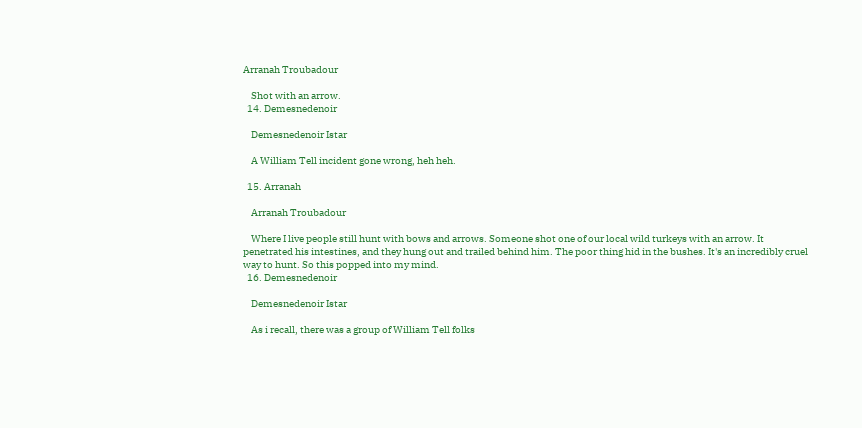Arranah Troubadour

    Shot with an arrow.
  14. Demesnedenoir

    Demesnedenoir Istar

    A William Tell incident gone wrong, heh heh.

  15. Arranah

    Arranah Troubadour

    Where I live people still hunt with bows and arrows. Someone shot one of our local wild turkeys with an arrow. It penetrated his intestines, and they hung out and trailed behind him. The poor thing hid in the bushes. It's an incredibly cruel way to hunt. So this popped into my mind.
  16. Demesnedenoir

    Demesnedenoir Istar

    As i recall, there was a group of William Tell folks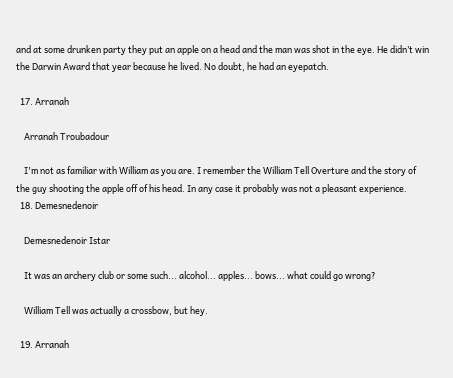and at some drunken party they put an apple on a head and the man was shot in the eye. He didn’t win the Darwin Award that year because he lived. No doubt, he had an eyepatch.

  17. Arranah

    Arranah Troubadour

    I'm not as familiar with William as you are. I remember the William Tell Overture and the story of the guy shooting the apple off of his head. In any case it probably was not a pleasant experience.
  18. Demesnedenoir

    Demesnedenoir Istar

    It was an archery club or some such... alcohol... apples... bows... what could go wrong?

    William Tell was actually a crossbow, but hey.

  19. Arranah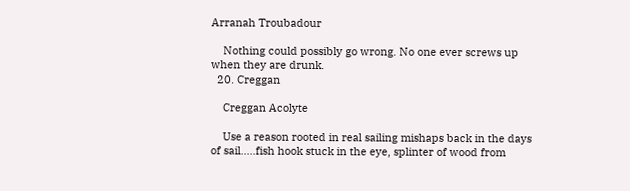Arranah Troubadour

    Nothing could possibly go wrong. No one ever screws up when they are drunk.
  20. Creggan

    Creggan Acolyte

    Use a reason rooted in real sailing mishaps back in the days of sail.....fish hook stuck in the eye, splinter of wood from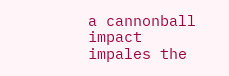a cannonball impact impales the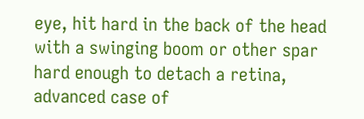eye, hit hard in the back of the head with a swinging boom or other spar hard enough to detach a retina, advanced case of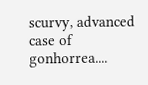scurvy, advanced case of gonhorrea....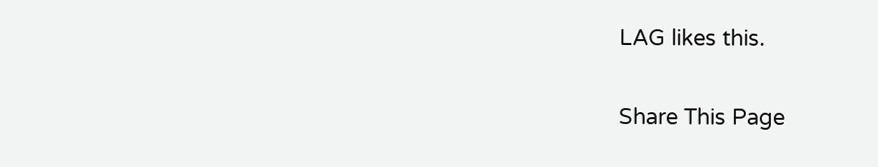LAG likes this.

Share This Page